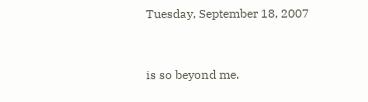Tuesday, September 18, 2007


is so beyond me.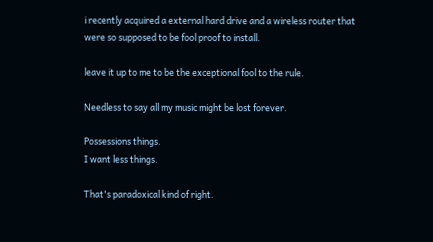i recently acquired a external hard drive and a wireless router that were so supposed to be fool proof to install.

leave it up to me to be the exceptional fool to the rule.

Needless to say all my music might be lost forever.

Possessions things.
I want less things.

That's paradoxical kind of right.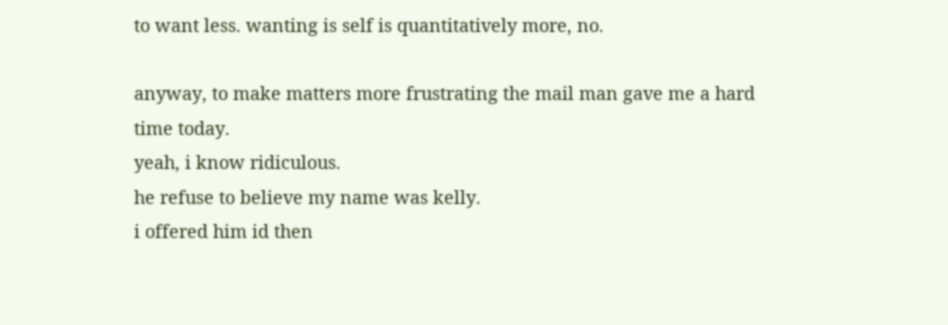to want less. wanting is self is quantitatively more, no.

anyway, to make matters more frustrating the mail man gave me a hard time today.
yeah, i know ridiculous.
he refuse to believe my name was kelly.
i offered him id then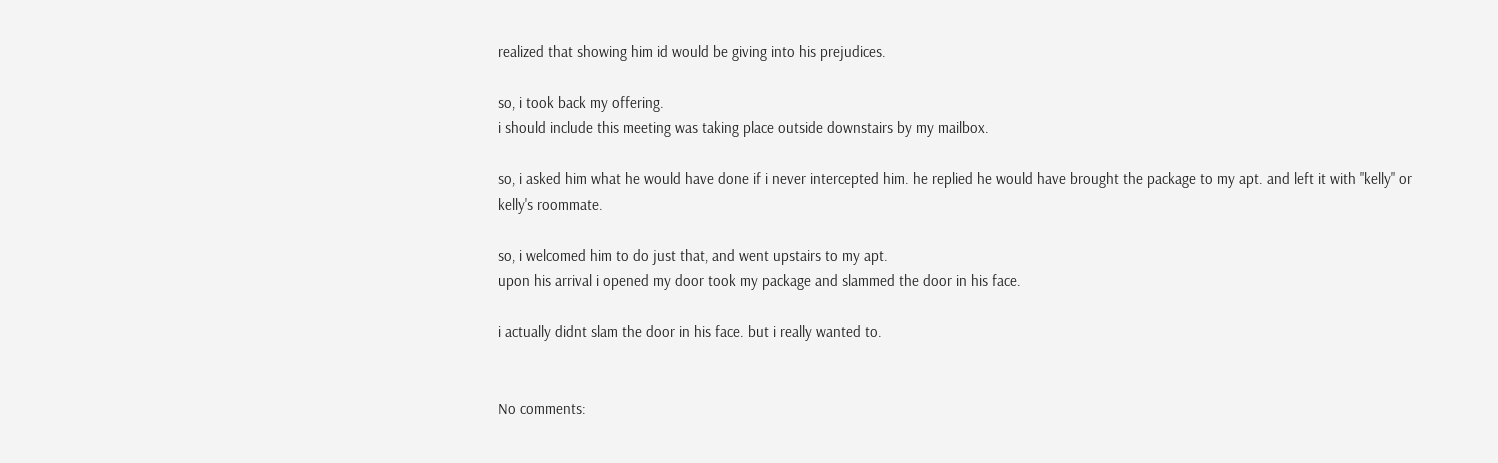realized that showing him id would be giving into his prejudices.

so, i took back my offering.
i should include this meeting was taking place outside downstairs by my mailbox.

so, i asked him what he would have done if i never intercepted him. he replied he would have brought the package to my apt. and left it with "kelly" or kelly's roommate.

so, i welcomed him to do just that, and went upstairs to my apt.
upon his arrival i opened my door took my package and slammed the door in his face.

i actually didnt slam the door in his face. but i really wanted to.


No comments: